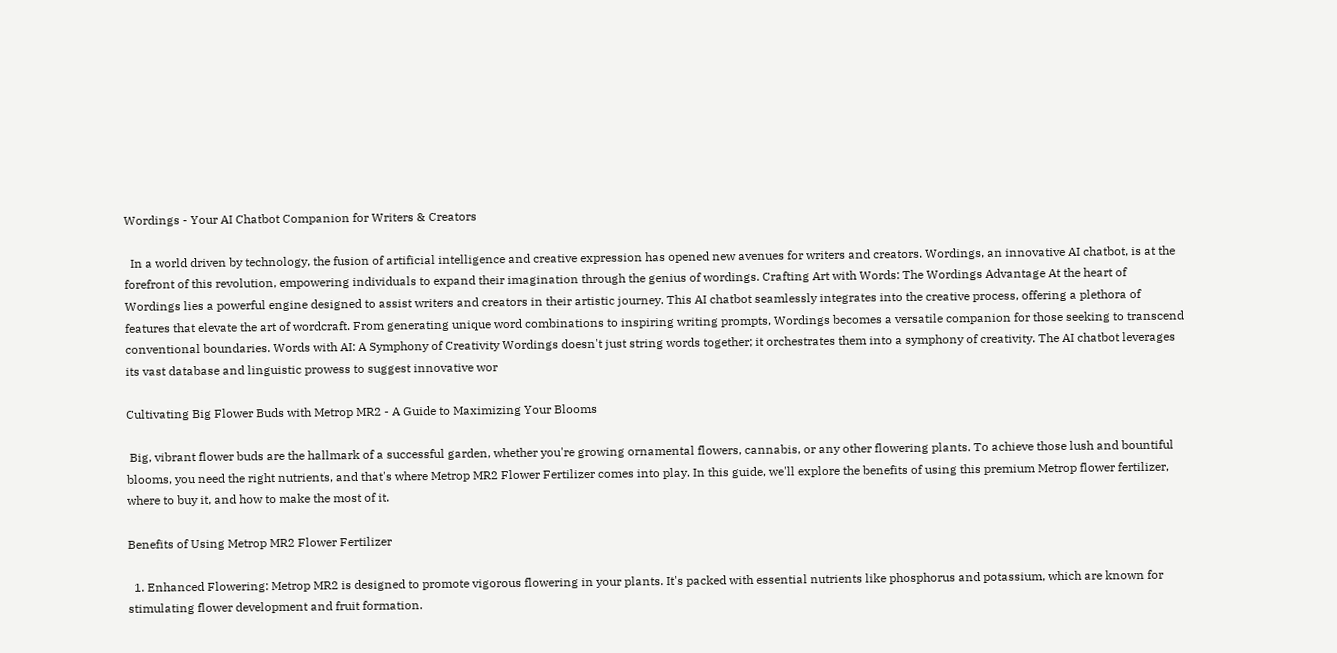Wordings - Your AI Chatbot Companion for Writers & Creators

  In a world driven by technology, the fusion of artificial intelligence and creative expression has opened new avenues for writers and creators. Wordings, an innovative AI chatbot, is at the forefront of this revolution, empowering individuals to expand their imagination through the genius of wordings. Crafting Art with Words: The Wordings Advantage At the heart of Wordings lies a powerful engine designed to assist writers and creators in their artistic journey. This AI chatbot seamlessly integrates into the creative process, offering a plethora of features that elevate the art of wordcraft. From generating unique word combinations to inspiring writing prompts, Wordings becomes a versatile companion for those seeking to transcend conventional boundaries. Words with AI: A Symphony of Creativity Wordings doesn't just string words together; it orchestrates them into a symphony of creativity. The AI chatbot leverages its vast database and linguistic prowess to suggest innovative wor

Cultivating Big Flower Buds with Metrop MR2 - A Guide to Maximizing Your Blooms

 Big, vibrant flower buds are the hallmark of a successful garden, whether you're growing ornamental flowers, cannabis, or any other flowering plants. To achieve those lush and bountiful blooms, you need the right nutrients, and that's where Metrop MR2 Flower Fertilizer comes into play. In this guide, we'll explore the benefits of using this premium Metrop flower fertilizer, where to buy it, and how to make the most of it.

Benefits of Using Metrop MR2 Flower Fertilizer

  1. Enhanced Flowering: Metrop MR2 is designed to promote vigorous flowering in your plants. It's packed with essential nutrients like phosphorus and potassium, which are known for stimulating flower development and fruit formation.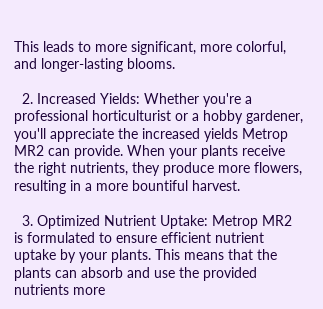This leads to more significant, more colorful, and longer-lasting blooms.

  2. Increased Yields: Whether you're a professional horticulturist or a hobby gardener, you'll appreciate the increased yields Metrop MR2 can provide. When your plants receive the right nutrients, they produce more flowers, resulting in a more bountiful harvest.

  3. Optimized Nutrient Uptake: Metrop MR2 is formulated to ensure efficient nutrient uptake by your plants. This means that the plants can absorb and use the provided nutrients more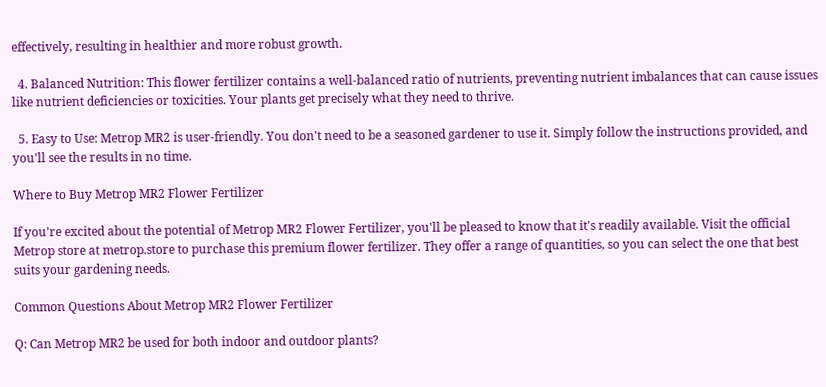effectively, resulting in healthier and more robust growth.

  4. Balanced Nutrition: This flower fertilizer contains a well-balanced ratio of nutrients, preventing nutrient imbalances that can cause issues like nutrient deficiencies or toxicities. Your plants get precisely what they need to thrive.

  5. Easy to Use: Metrop MR2 is user-friendly. You don't need to be a seasoned gardener to use it. Simply follow the instructions provided, and you'll see the results in no time.

Where to Buy Metrop MR2 Flower Fertilizer

If you're excited about the potential of Metrop MR2 Flower Fertilizer, you'll be pleased to know that it's readily available. Visit the official Metrop store at metrop.store to purchase this premium flower fertilizer. They offer a range of quantities, so you can select the one that best suits your gardening needs.

Common Questions About Metrop MR2 Flower Fertilizer

Q: Can Metrop MR2 be used for both indoor and outdoor plants?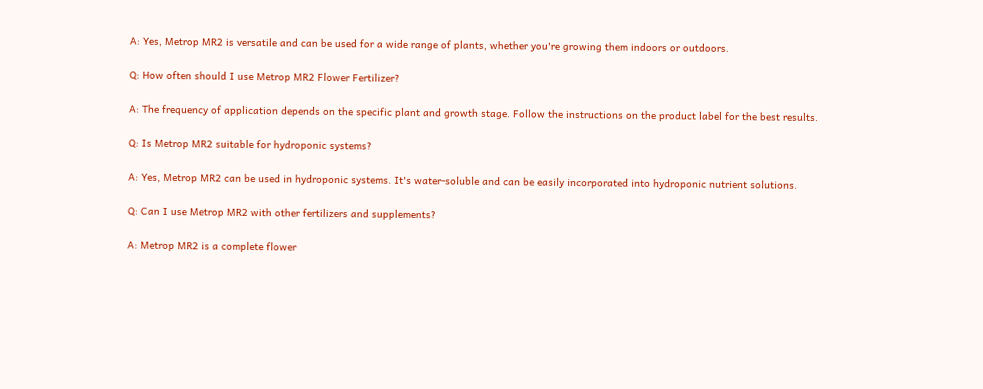A: Yes, Metrop MR2 is versatile and can be used for a wide range of plants, whether you're growing them indoors or outdoors.

Q: How often should I use Metrop MR2 Flower Fertilizer?

A: The frequency of application depends on the specific plant and growth stage. Follow the instructions on the product label for the best results.

Q: Is Metrop MR2 suitable for hydroponic systems?

A: Yes, Metrop MR2 can be used in hydroponic systems. It's water-soluble and can be easily incorporated into hydroponic nutrient solutions.

Q: Can I use Metrop MR2 with other fertilizers and supplements?

A: Metrop MR2 is a complete flower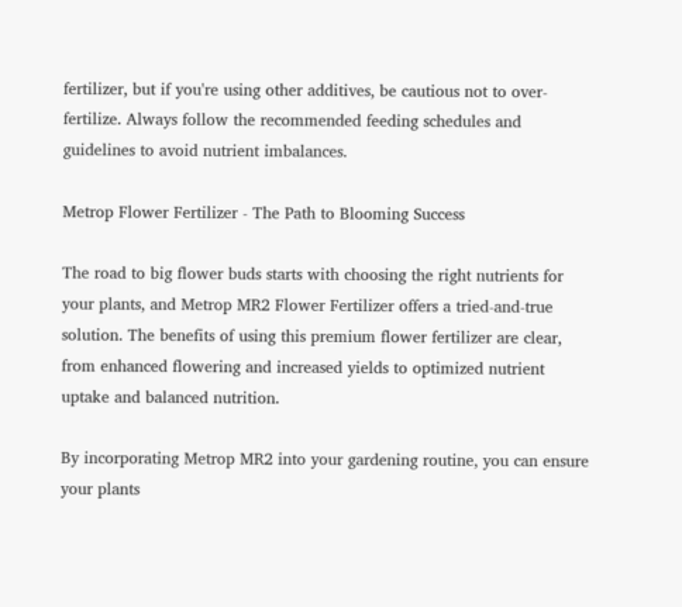fertilizer, but if you're using other additives, be cautious not to over-fertilize. Always follow the recommended feeding schedules and guidelines to avoid nutrient imbalances.

Metrop Flower Fertilizer - The Path to Blooming Success

The road to big flower buds starts with choosing the right nutrients for your plants, and Metrop MR2 Flower Fertilizer offers a tried-and-true solution. The benefits of using this premium flower fertilizer are clear, from enhanced flowering and increased yields to optimized nutrient uptake and balanced nutrition.

By incorporating Metrop MR2 into your gardening routine, you can ensure your plants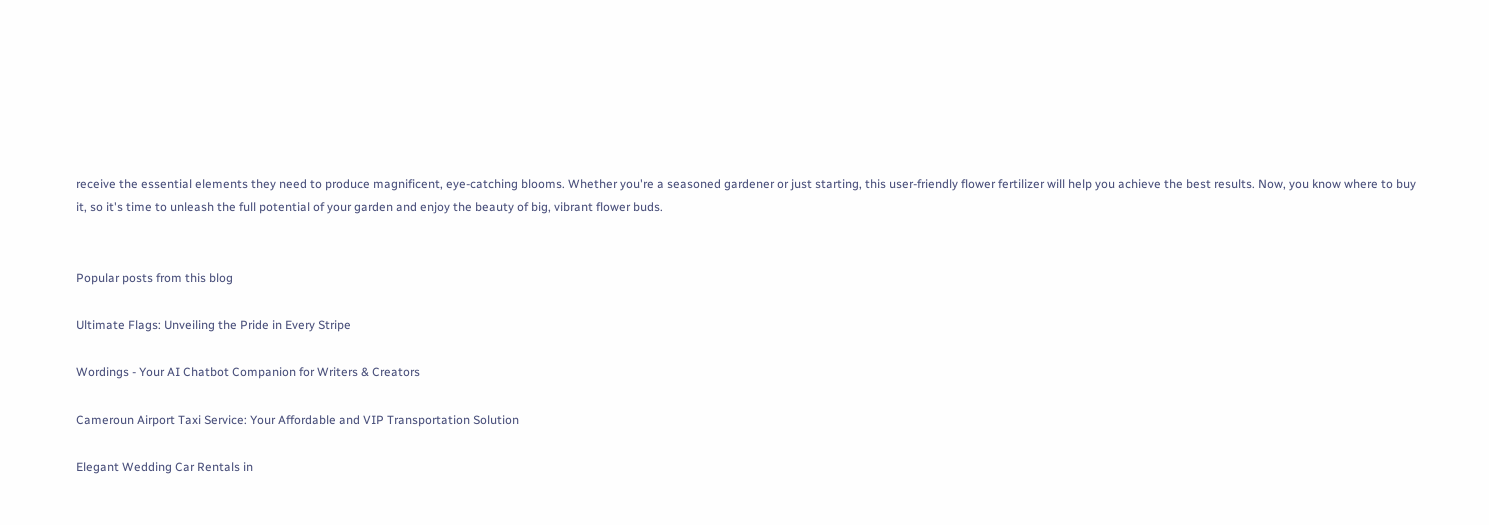receive the essential elements they need to produce magnificent, eye-catching blooms. Whether you're a seasoned gardener or just starting, this user-friendly flower fertilizer will help you achieve the best results. Now, you know where to buy it, so it's time to unleash the full potential of your garden and enjoy the beauty of big, vibrant flower buds.


Popular posts from this blog

Ultimate Flags: Unveiling the Pride in Every Stripe

Wordings - Your AI Chatbot Companion for Writers & Creators

Cameroun Airport Taxi Service: Your Affordable and VIP Transportation Solution

Elegant Wedding Car Rentals in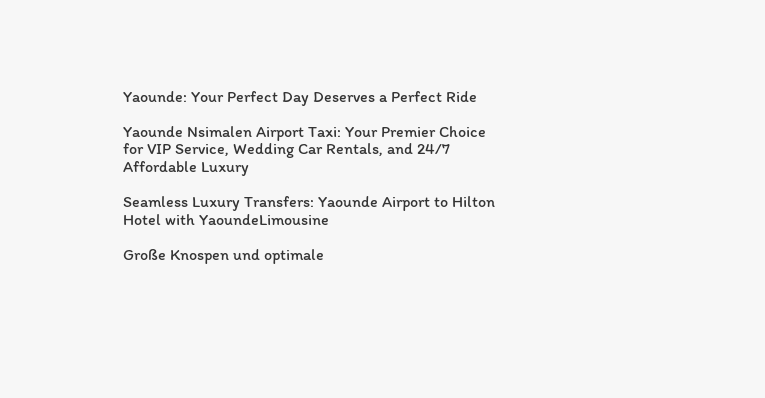Yaounde: Your Perfect Day Deserves a Perfect Ride

Yaounde Nsimalen Airport Taxi: Your Premier Choice for VIP Service, Wedding Car Rentals, and 24/7 Affordable Luxury

Seamless Luxury Transfers: Yaounde Airport to Hilton Hotel with YaoundeLimousine

Große Knospen und optimale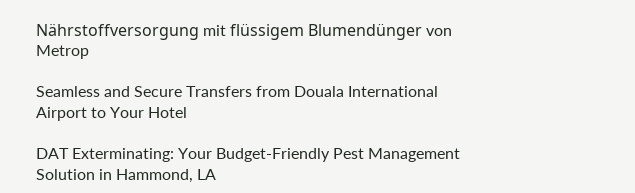Nährstoffversorgung mit flüssigem Blumendünger von Metrop

Seamless and Secure Transfers from Douala International Airport to Your Hotel

DAT Exterminating: Your Budget-Friendly Pest Management Solution in Hammond, LA